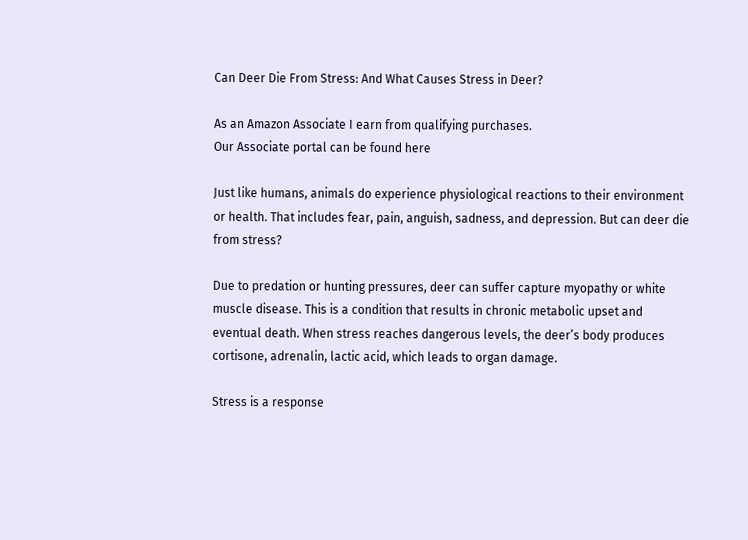Can Deer Die From Stress: And What Causes Stress in Deer?

As an Amazon Associate I earn from qualifying purchases.
Our Associate portal can be found here

Just like humans, animals do experience physiological reactions to their environment or health. That includes fear, pain, anguish, sadness, and depression. But can deer die from stress?

Due to predation or hunting pressures, deer can suffer capture myopathy or white muscle disease. This is a condition that results in chronic metabolic upset and eventual death. When stress reaches dangerous levels, the deer’s body produces cortisone, adrenalin, lactic acid, which leads to organ damage.

Stress is a response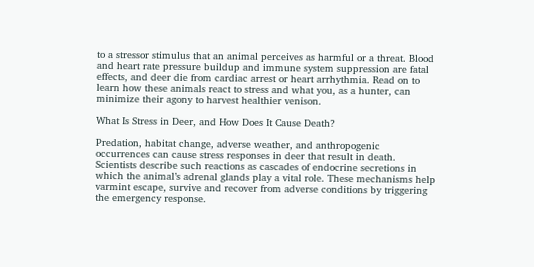to a stressor stimulus that an animal perceives as harmful or a threat. Blood and heart rate pressure buildup and immune system suppression are fatal effects, and deer die from cardiac arrest or heart arrhythmia. Read on to learn how these animals react to stress and what you, as a hunter, can minimize their agony to harvest healthier venison.

What Is Stress in Deer, and How Does It Cause Death?

Predation, habitat change, adverse weather, and anthropogenic occurrences can cause stress responses in deer that result in death. Scientists describe such reactions as cascades of endocrine secretions in which the animal’s adrenal glands play a vital role. These mechanisms help varmint escape, survive and recover from adverse conditions by triggering the emergency response.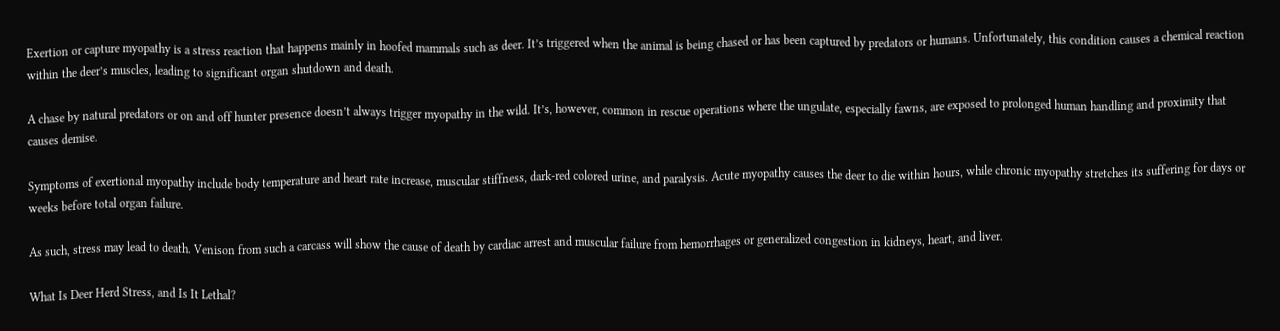Exertion or capture myopathy is a stress reaction that happens mainly in hoofed mammals such as deer. It’s triggered when the animal is being chased or has been captured by predators or humans. Unfortunately, this condition causes a chemical reaction within the deer’s muscles, leading to significant organ shutdown and death.

A chase by natural predators or on and off hunter presence doesn’t always trigger myopathy in the wild. It’s, however, common in rescue operations where the ungulate, especially fawns, are exposed to prolonged human handling and proximity that causes demise.

Symptoms of exertional myopathy include body temperature and heart rate increase, muscular stiffness, dark-red colored urine, and paralysis. Acute myopathy causes the deer to die within hours, while chronic myopathy stretches its suffering for days or weeks before total organ failure.

As such, stress may lead to death. Venison from such a carcass will show the cause of death by cardiac arrest and muscular failure from hemorrhages or generalized congestion in kidneys, heart, and liver.

What Is Deer Herd Stress, and Is It Lethal?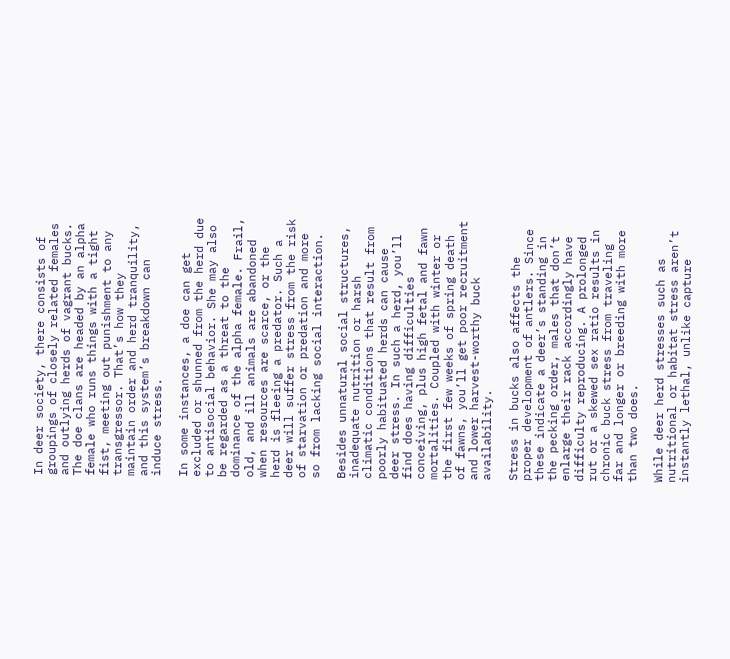In deer society, there consists of groupings of closely related females and outlying herds of vagrant bucks. The doe clans are headed by an alpha female who runs things with a tight fist, meeting out punishment to any transgressor. That’s how they maintain order and herd tranquility, and this system’s breakdown can induce stress.

In some instances, a doe can get excluded or shunned from the herd due to antisocial behavior. She may also be regarded as a threat to the dominance of the alpha female. Frail, old, and ill animals are abandoned when resources are scarce, or the herd is fleeing a predator. Such a deer will suffer stress from the risk of starvation or predation and more so from lacking social interaction.

Besides unnatural social structures, inadequate nutrition or harsh climatic conditions that result from poorly habituated herds can cause deer stress. In such a herd, you’ll find does having difficulties conceiving, plus high fetal and fawn mortalities. Coupled with winter or the first few weeks of spring death of fawns, you’ll get poor recruitment and lower harvest-worthy buck availability.

Stress in bucks also affects the proper development of antlers. Since these indicate a deer’s standing in the pecking order, males that don’t enlarge their rack accordingly have difficulty reproducing. A prolonged rut or a skewed sex ratio results in chronic buck stress from traveling far and longer or breeding with more than two does.

While deer herd stresses such as nutritional or habitat stress aren’t instantly lethal, unlike capture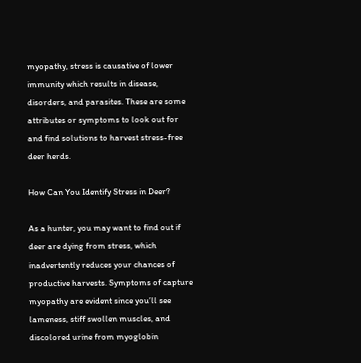myopathy, stress is causative of lower immunity which results in disease, disorders, and parasites. These are some attributes or symptoms to look out for and find solutions to harvest stress-free deer herds.

How Can You Identify Stress in Deer?

As a hunter, you may want to find out if deer are dying from stress, which inadvertently reduces your chances of productive harvests. Symptoms of capture myopathy are evident since you’ll see lameness, stiff swollen muscles, and discolored urine from myoglobin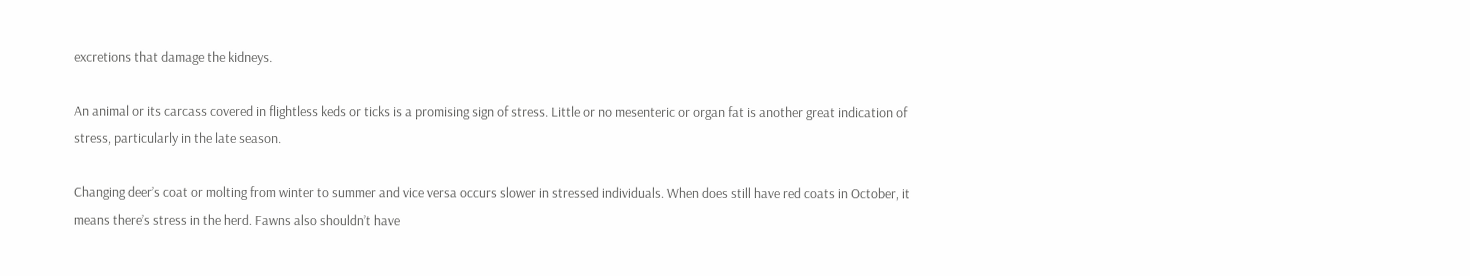excretions that damage the kidneys.

An animal or its carcass covered in flightless keds or ticks is a promising sign of stress. Little or no mesenteric or organ fat is another great indication of stress, particularly in the late season.

Changing deer’s coat or molting from winter to summer and vice versa occurs slower in stressed individuals. When does still have red coats in October, it means there’s stress in the herd. Fawns also shouldn’t have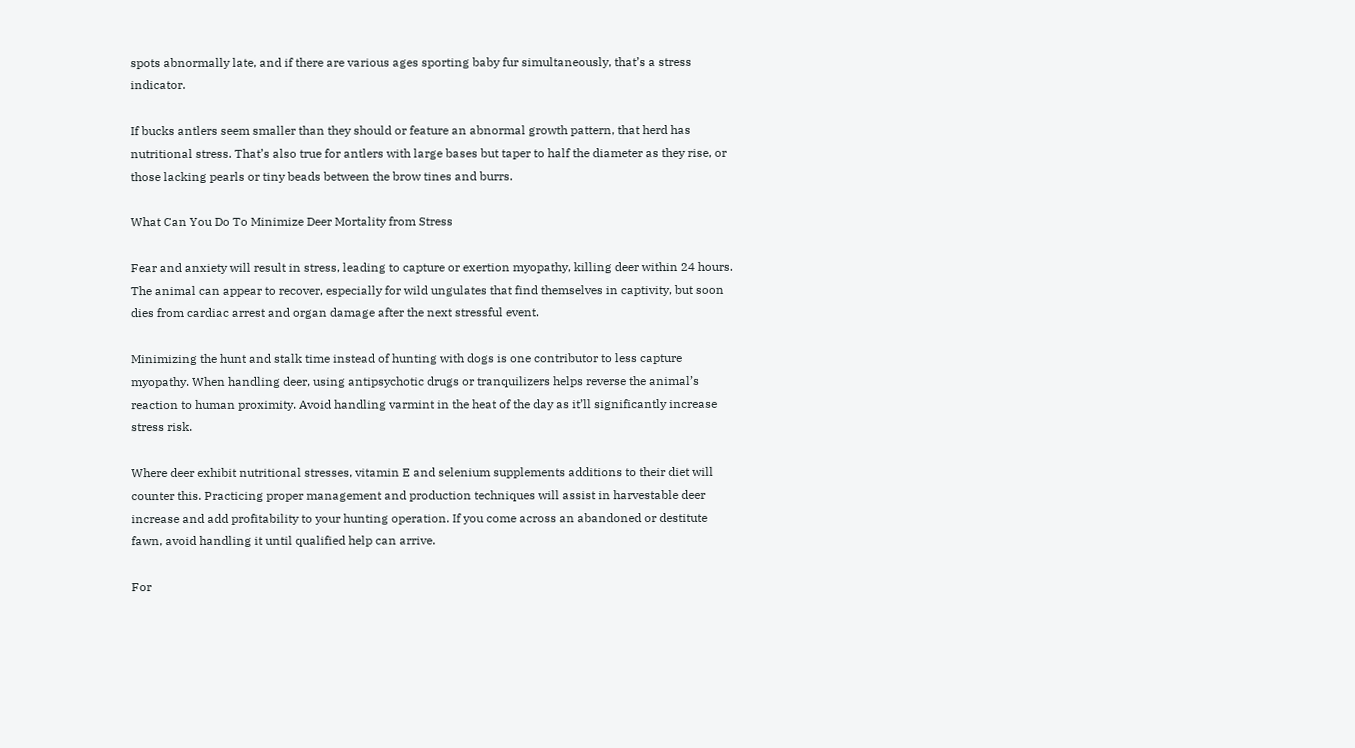spots abnormally late, and if there are various ages sporting baby fur simultaneously, that’s a stress indicator.

If bucks antlers seem smaller than they should or feature an abnormal growth pattern, that herd has nutritional stress. That’s also true for antlers with large bases but taper to half the diameter as they rise, or those lacking pearls or tiny beads between the brow tines and burrs.

What Can You Do To Minimize Deer Mortality from Stress

Fear and anxiety will result in stress, leading to capture or exertion myopathy, killing deer within 24 hours. The animal can appear to recover, especially for wild ungulates that find themselves in captivity, but soon dies from cardiac arrest and organ damage after the next stressful event.

Minimizing the hunt and stalk time instead of hunting with dogs is one contributor to less capture myopathy. When handling deer, using antipsychotic drugs or tranquilizers helps reverse the animal’s reaction to human proximity. Avoid handling varmint in the heat of the day as it’ll significantly increase stress risk.

Where deer exhibit nutritional stresses, vitamin E and selenium supplements additions to their diet will counter this. Practicing proper management and production techniques will assist in harvestable deer increase and add profitability to your hunting operation. If you come across an abandoned or destitute fawn, avoid handling it until qualified help can arrive.

For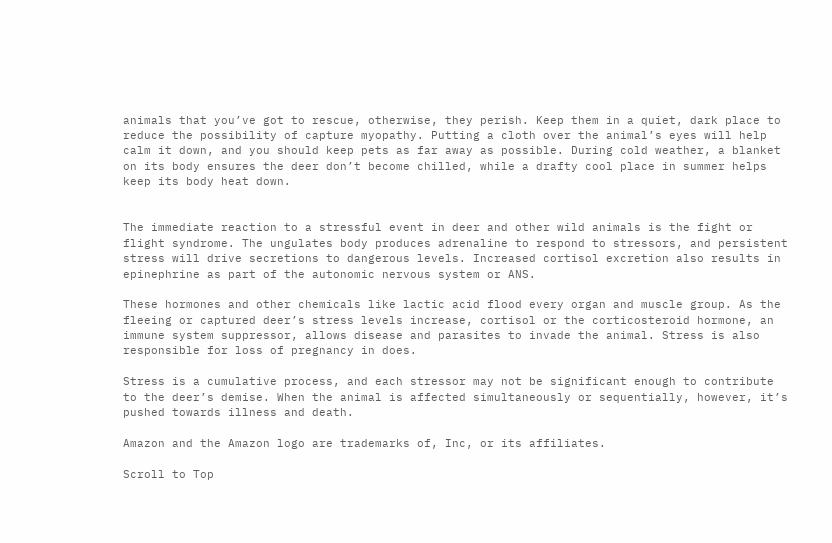animals that you’ve got to rescue, otherwise, they perish. Keep them in a quiet, dark place to reduce the possibility of capture myopathy. Putting a cloth over the animal’s eyes will help calm it down, and you should keep pets as far away as possible. During cold weather, a blanket on its body ensures the deer don’t become chilled, while a drafty cool place in summer helps keep its body heat down.


The immediate reaction to a stressful event in deer and other wild animals is the fight or flight syndrome. The ungulates body produces adrenaline to respond to stressors, and persistent stress will drive secretions to dangerous levels. Increased cortisol excretion also results in epinephrine as part of the autonomic nervous system or ANS.

These hormones and other chemicals like lactic acid flood every organ and muscle group. As the fleeing or captured deer’s stress levels increase, cortisol or the corticosteroid hormone, an immune system suppressor, allows disease and parasites to invade the animal. Stress is also responsible for loss of pregnancy in does.

Stress is a cumulative process, and each stressor may not be significant enough to contribute to the deer’s demise. When the animal is affected simultaneously or sequentially, however, it’s pushed towards illness and death.

Amazon and the Amazon logo are trademarks of, Inc, or its affiliates.

Scroll to Top